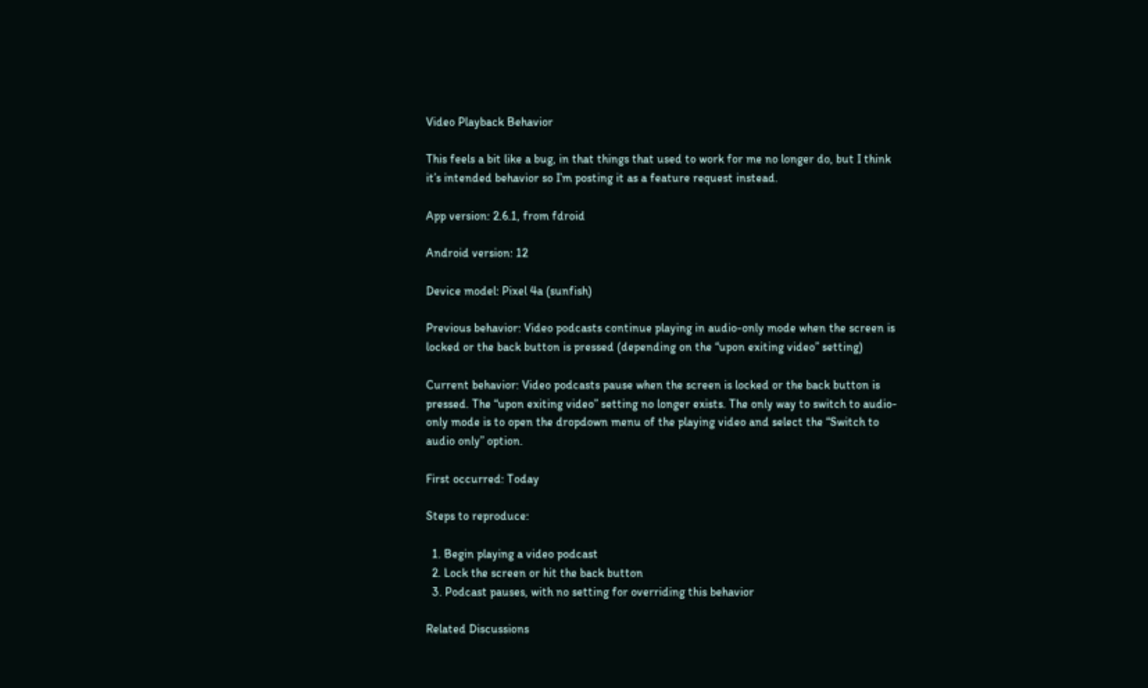Video Playback Behavior

This feels a bit like a bug, in that things that used to work for me no longer do, but I think it’s intended behavior so I’m posting it as a feature request instead.

App version: 2.6.1, from fdroid

Android version: 12

Device model: Pixel 4a (sunfish)

Previous behavior: Video podcasts continue playing in audio-only mode when the screen is locked or the back button is pressed (depending on the “upon exiting video” setting)

Current behavior: Video podcasts pause when the screen is locked or the back button is pressed. The “upon exiting video” setting no longer exists. The only way to switch to audio-only mode is to open the dropdown menu of the playing video and select the “Switch to audio only” option.

First occurred: Today

Steps to reproduce:

  1. Begin playing a video podcast
  2. Lock the screen or hit the back button
  3. Podcast pauses, with no setting for overriding this behavior

Related Discussions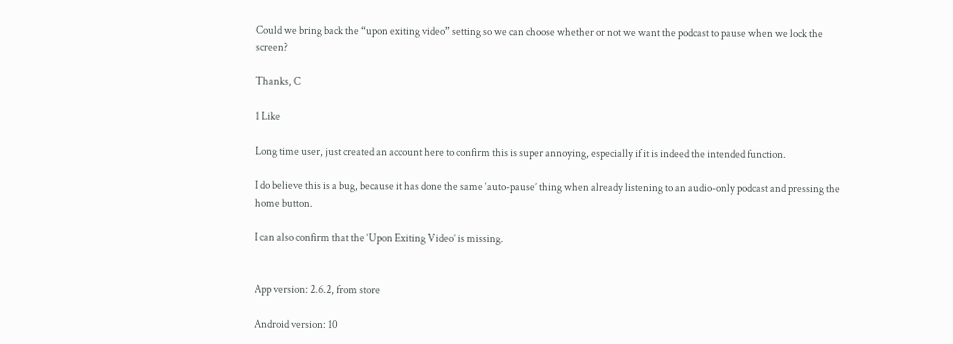Could we bring back the “upon exiting video” setting so we can choose whether or not we want the podcast to pause when we lock the screen?

Thanks, C

1 Like

Long time user, just created an account here to confirm this is super annoying, especially if it is indeed the intended function.

I do believe this is a bug, because it has done the same ‘auto-pause’ thing when already listening to an audio-only podcast and pressing the home button.

I can also confirm that the ‘Upon Exiting Video’ is missing.


App version: 2.6.2, from store

Android version: 10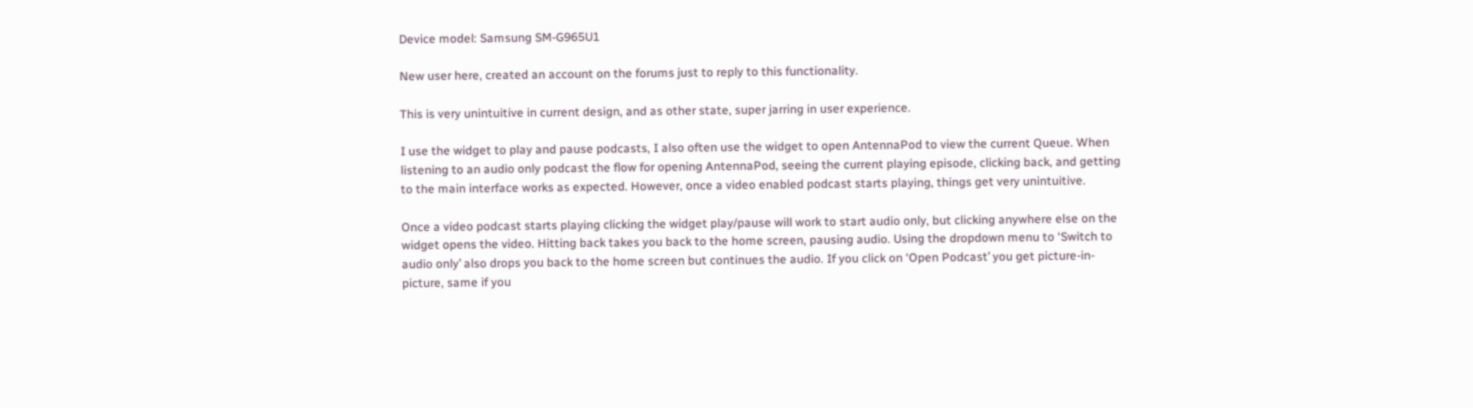Device model: Samsung SM-G965U1

New user here, created an account on the forums just to reply to this functionality.

This is very unintuitive in current design, and as other state, super jarring in user experience.

I use the widget to play and pause podcasts, I also often use the widget to open AntennaPod to view the current Queue. When listening to an audio only podcast the flow for opening AntennaPod, seeing the current playing episode, clicking back, and getting to the main interface works as expected. However, once a video enabled podcast starts playing, things get very unintuitive.

Once a video podcast starts playing clicking the widget play/pause will work to start audio only, but clicking anywhere else on the widget opens the video. Hitting back takes you back to the home screen, pausing audio. Using the dropdown menu to ‘Switch to audio only’ also drops you back to the home screen but continues the audio. If you click on ‘Open Podcast’ you get picture-in-picture, same if you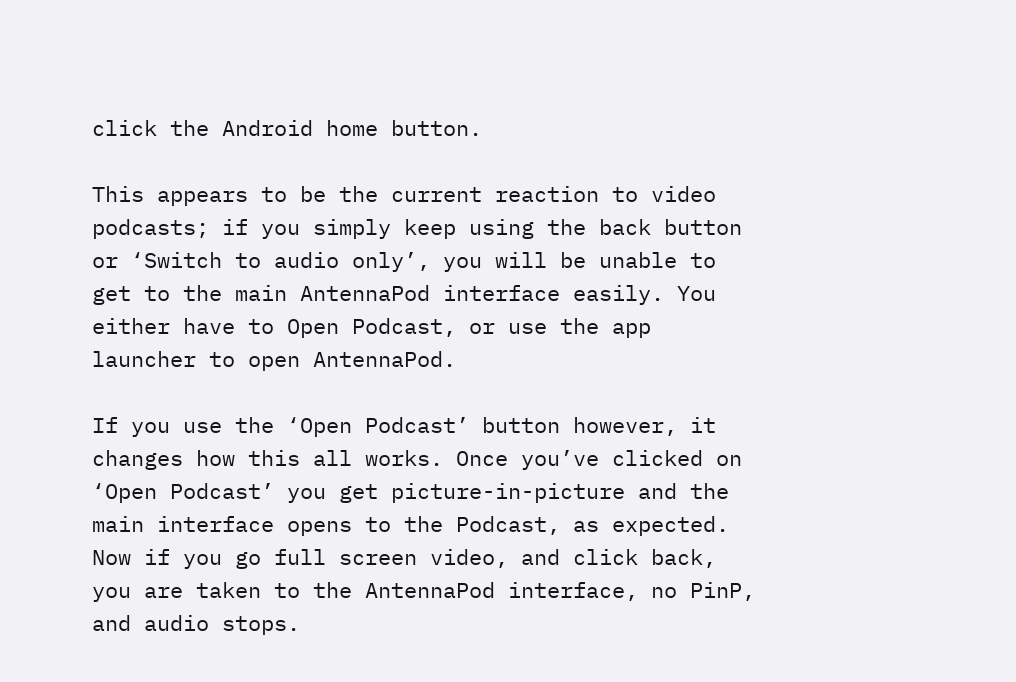click the Android home button.

This appears to be the current reaction to video podcasts; if you simply keep using the back button or ‘Switch to audio only’, you will be unable to get to the main AntennaPod interface easily. You either have to Open Podcast, or use the app launcher to open AntennaPod.

If you use the ‘Open Podcast’ button however, it changes how this all works. Once you’ve clicked on ‘Open Podcast’ you get picture-in-picture and the main interface opens to the Podcast, as expected. Now if you go full screen video, and click back, you are taken to the AntennaPod interface, no PinP, and audio stops.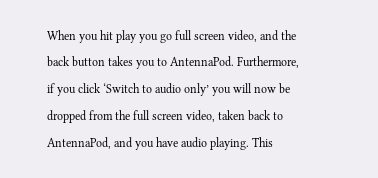When you hit play you go full screen video, and the back button takes you to AntennaPod. Furthermore, if you click ‘Switch to audio only’ you will now be dropped from the full screen video, taken back to AntennaPod, and you have audio playing. This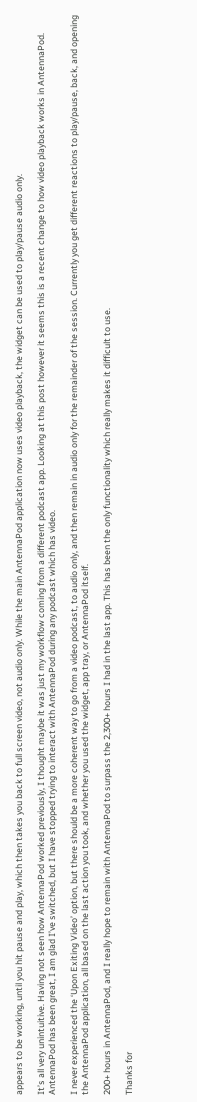appears to be working, until you hit pause and play, which then takes you back to full screen video, not audio only. While the main AntennaPod application now uses video playback, the widget can be used to play/pause audio only.

It’s all very unintuitive. Having not seen how AntennaPod worked previously, I thought maybe it was just my workflow coming from a different podcast app. Looking at this post however it seems this is a recent change to how video playback works in AntennaPod. AntennaPod has been great, I am glad I’ve switched, but I have stopped trying to interact with AntennaPod during any podcast which has video.

I never experienced the ‘Upon Exiting Video’ option, but there should be a more coherent way to go from a video podcast, to audio only, and then remain in audio only for the remainder of the session. Currently you get different reactions to play/pause, back, and opening the AntennaPod application, all based on the last action you took, and whether you used the widget, app tray, or AntennaPod itself.

200+ hours in AntennaPod, and I really hope to remain with AntennaPod to surpass the 2,300+ hours I had in the last app. This has been the only functionality which really makes it difficult to use.

Thanks for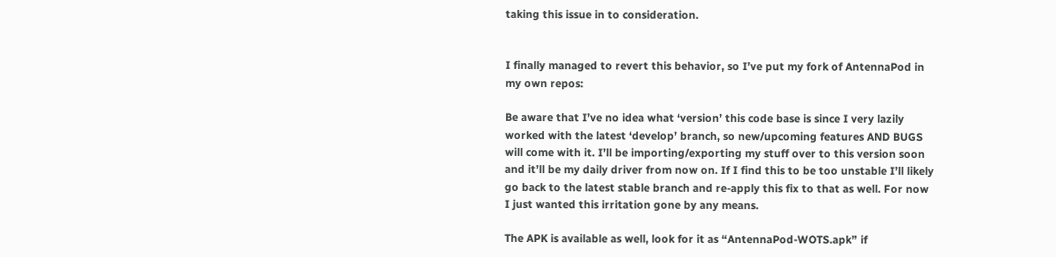taking this issue in to consideration.


I finally managed to revert this behavior, so I’ve put my fork of AntennaPod in my own repos:

Be aware that I’ve no idea what ‘version’ this code base is since I very lazily worked with the latest ‘develop’ branch, so new/upcoming features AND BUGS will come with it. I’ll be importing/exporting my stuff over to this version soon and it’ll be my daily driver from now on. If I find this to be too unstable I’ll likely go back to the latest stable branch and re-apply this fix to that as well. For now I just wanted this irritation gone by any means.

The APK is available as well, look for it as “AntennaPod-WOTS.apk” if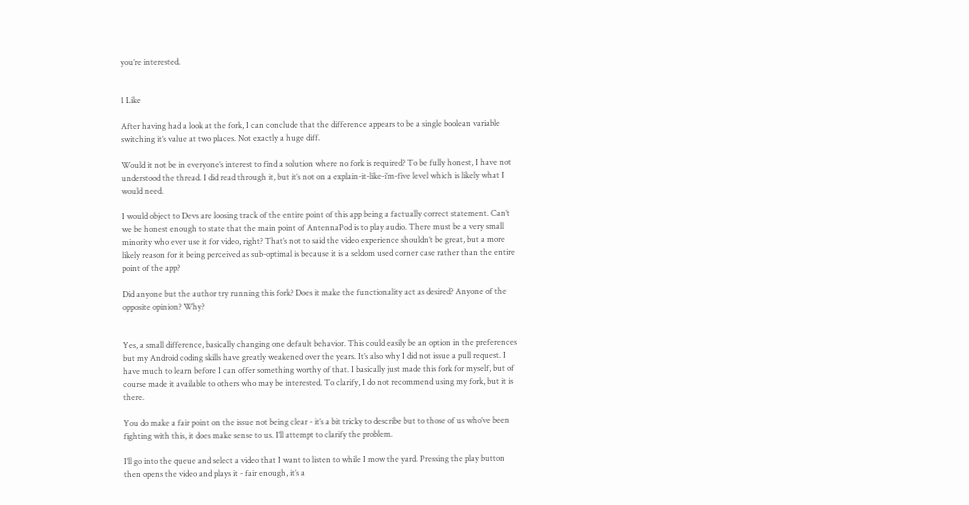you’re interested.


1 Like

After having had a look at the fork, I can conclude that the difference appears to be a single boolean variable switching it’s value at two places. Not exactly a huge diff.

Would it not be in everyone’s interest to find a solution where no fork is required? To be fully honest, I have not understood the thread. I did read through it, but it’s not on a explain-it-like-i’m-five level which is likely what I would need.

I would object to Devs are loosing track of the entire point of this app being a factually correct statement. Can’t we be honest enough to state that the main point of AntennaPod is to play audio. There must be a very small minority who ever use it for video, right? That’s not to said the video experience shouldn’t be great, but a more likely reason for it being perceived as sub-optimal is because it is a seldom used corner case rather than the entire point of the app?

Did anyone but the author try running this fork? Does it make the functionality act as desired? Anyone of the opposite opinion? Why?


Yes, a small difference, basically changing one default behavior. This could easily be an option in the preferences but my Android coding skills have greatly weakened over the years. It’s also why I did not issue a pull request. I have much to learn before I can offer something worthy of that. I basically just made this fork for myself, but of course made it available to others who may be interested. To clarify, I do not recommend using my fork, but it is there.

You do make a fair point on the issue not being clear - it’s a bit tricky to describe but to those of us who’ve been fighting with this, it does make sense to us. I’ll attempt to clarify the problem.

I’ll go into the queue and select a video that I want to listen to while I mow the yard. Pressing the play button then opens the video and plays it - fair enough, it’s a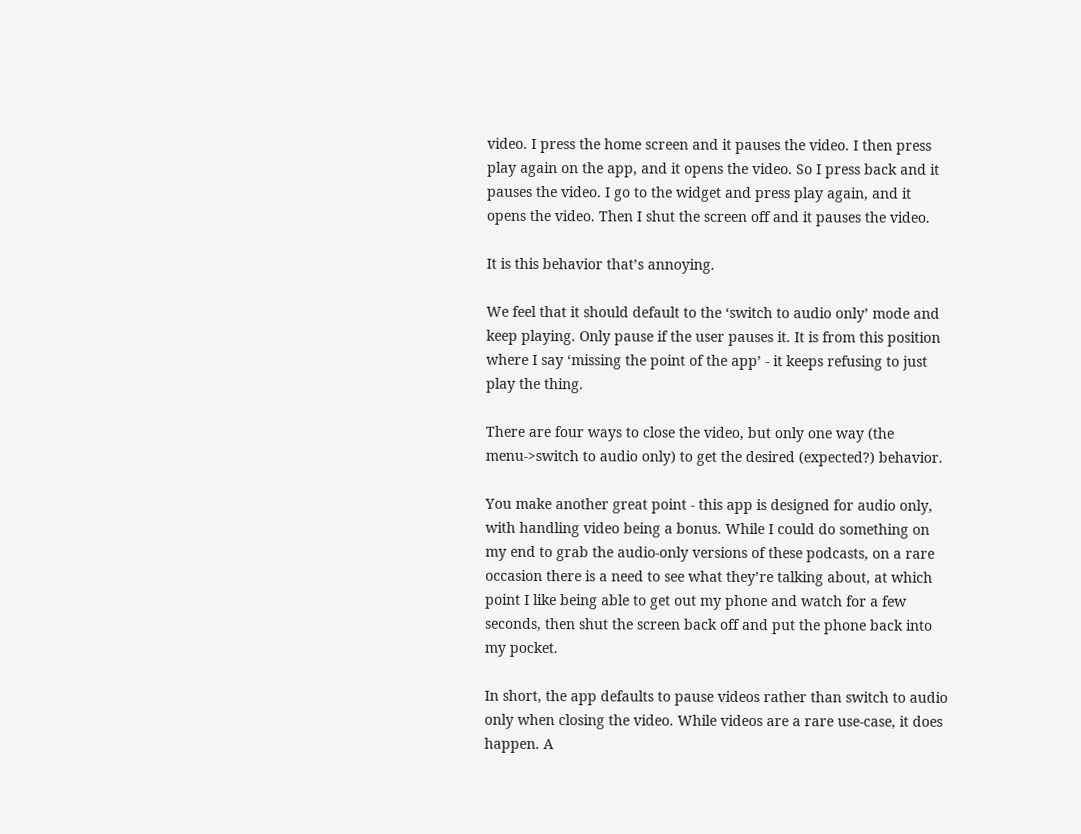video. I press the home screen and it pauses the video. I then press play again on the app, and it opens the video. So I press back and it pauses the video. I go to the widget and press play again, and it opens the video. Then I shut the screen off and it pauses the video.

It is this behavior that’s annoying.

We feel that it should default to the ‘switch to audio only’ mode and keep playing. Only pause if the user pauses it. It is from this position where I say ‘missing the point of the app’ - it keeps refusing to just play the thing.

There are four ways to close the video, but only one way (the menu->switch to audio only) to get the desired (expected?) behavior.

You make another great point - this app is designed for audio only, with handling video being a bonus. While I could do something on my end to grab the audio-only versions of these podcasts, on a rare occasion there is a need to see what they’re talking about, at which point I like being able to get out my phone and watch for a few seconds, then shut the screen back off and put the phone back into my pocket.

In short, the app defaults to pause videos rather than switch to audio only when closing the video. While videos are a rare use-case, it does happen. A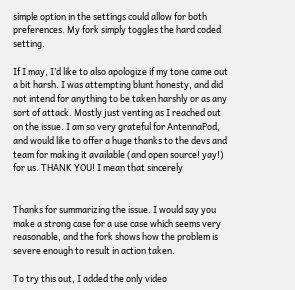simple option in the settings could allow for both preferences. My fork simply toggles the hard coded setting.

If I may, I’d like to also apologize if my tone came out a bit harsh. I was attempting blunt honesty, and did not intend for anything to be taken harshly or as any sort of attack. Mostly just venting as I reached out on the issue. I am so very grateful for AntennaPod, and would like to offer a huge thanks to the devs and team for making it available (and open source! yay!) for us. THANK YOU! I mean that sincerely


Thanks for summarizing the issue. I would say you make a strong case for a use case which seems very reasonable, and the fork shows how the problem is severe enough to result in action taken.

To try this out, I added the only video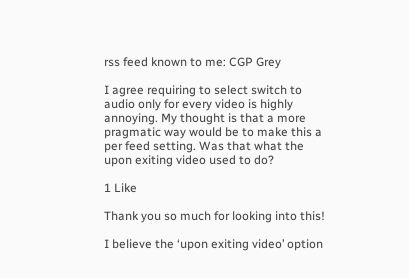rss feed known to me: CGP Grey

I agree requiring to select switch to audio only for every video is highly annoying. My thought is that a more pragmatic way would be to make this a per feed setting. Was that what the upon exiting video used to do?

1 Like

Thank you so much for looking into this!

I believe the ‘upon exiting video’ option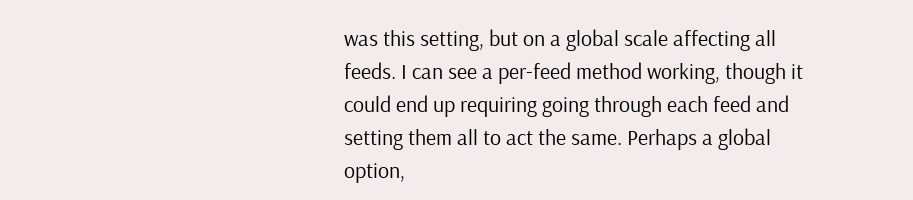was this setting, but on a global scale affecting all feeds. I can see a per-feed method working, though it could end up requiring going through each feed and setting them all to act the same. Perhaps a global option,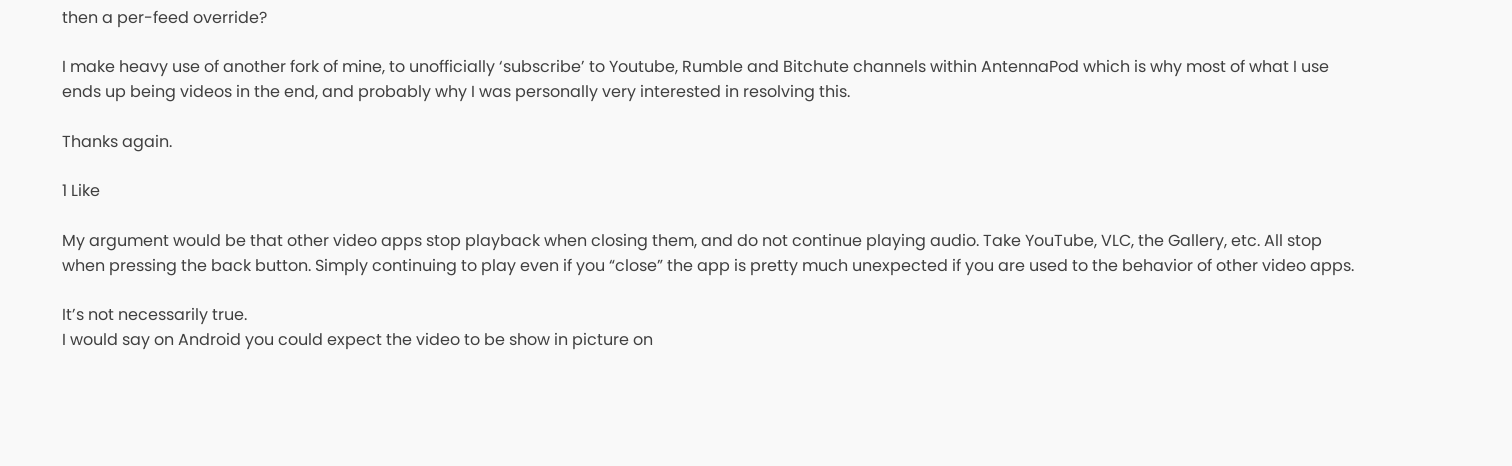then a per-feed override?

I make heavy use of another fork of mine, to unofficially ‘subscribe’ to Youtube, Rumble and Bitchute channels within AntennaPod which is why most of what I use ends up being videos in the end, and probably why I was personally very interested in resolving this.

Thanks again.

1 Like

My argument would be that other video apps stop playback when closing them, and do not continue playing audio. Take YouTube, VLC, the Gallery, etc. All stop when pressing the back button. Simply continuing to play even if you “close” the app is pretty much unexpected if you are used to the behavior of other video apps.

It’s not necessarily true.
I would say on Android you could expect the video to be show in picture on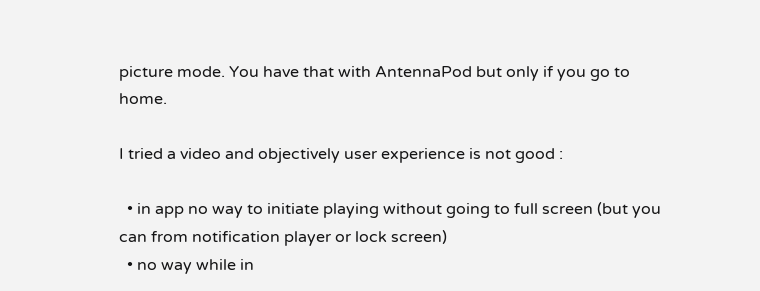picture mode. You have that with AntennaPod but only if you go to home.

I tried a video and objectively user experience is not good :

  • in app no way to initiate playing without going to full screen (but you can from notification player or lock screen)
  • no way while in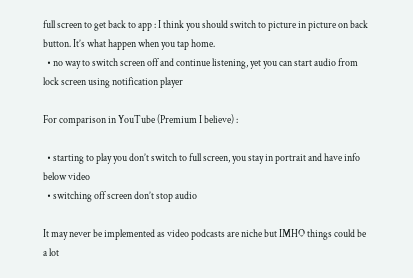full screen to get back to app : I think you should switch to picture in picture on back button. It’s what happen when you tap home.
  • no way to switch screen off and continue listening, yet you can start audio from lock screen using notification player

For comparison in YouTube (Premium I believe) :

  • starting to play you don’t switch to full screen, you stay in portrait and have info below video
  • switching off screen don’t stop audio

It may never be implemented as video podcasts are niche but IMHO things could be a lot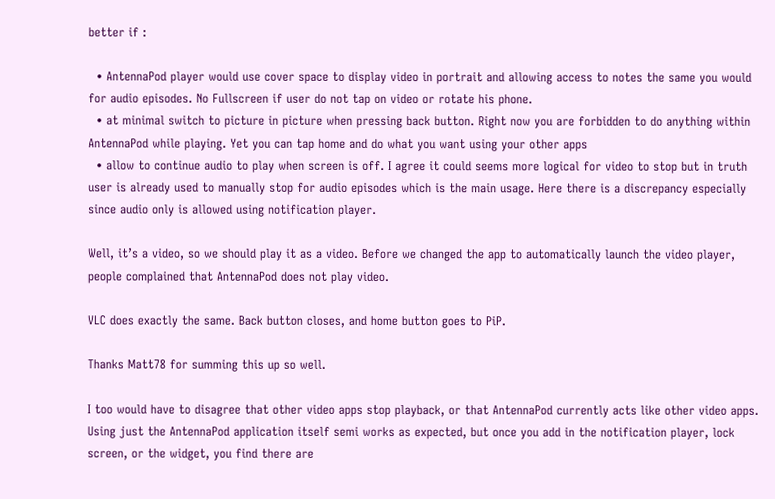better if :

  • AntennaPod player would use cover space to display video in portrait and allowing access to notes the same you would for audio episodes. No Fullscreen if user do not tap on video or rotate his phone.
  • at minimal switch to picture in picture when pressing back button. Right now you are forbidden to do anything within AntennaPod while playing. Yet you can tap home and do what you want using your other apps
  • allow to continue audio to play when screen is off. I agree it could seems more logical for video to stop but in truth user is already used to manually stop for audio episodes which is the main usage. Here there is a discrepancy especially since audio only is allowed using notification player.

Well, it’s a video, so we should play it as a video. Before we changed the app to automatically launch the video player, people complained that AntennaPod does not play video.

VLC does exactly the same. Back button closes, and home button goes to PiP.

Thanks Matt78 for summing this up so well.

I too would have to disagree that other video apps stop playback, or that AntennaPod currently acts like other video apps. Using just the AntennaPod application itself semi works as expected, but once you add in the notification player, lock screen, or the widget, you find there are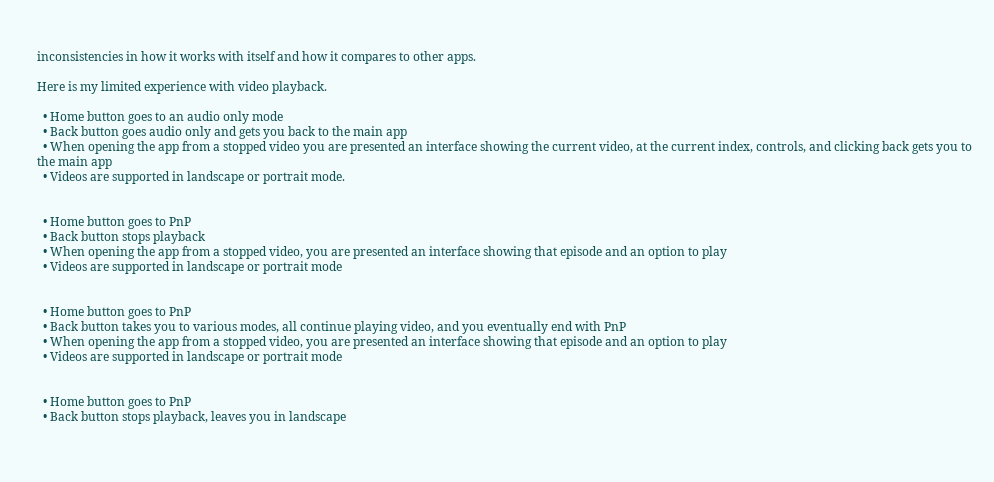inconsistencies in how it works with itself and how it compares to other apps.

Here is my limited experience with video playback.

  • Home button goes to an audio only mode
  • Back button goes audio only and gets you back to the main app
  • When opening the app from a stopped video you are presented an interface showing the current video, at the current index, controls, and clicking back gets you to the main app
  • Videos are supported in landscape or portrait mode.


  • Home button goes to PnP
  • Back button stops playback
  • When opening the app from a stopped video, you are presented an interface showing that episode and an option to play
  • Videos are supported in landscape or portrait mode


  • Home button goes to PnP
  • Back button takes you to various modes, all continue playing video, and you eventually end with PnP
  • When opening the app from a stopped video, you are presented an interface showing that episode and an option to play
  • Videos are supported in landscape or portrait mode


  • Home button goes to PnP
  • Back button stops playback, leaves you in landscape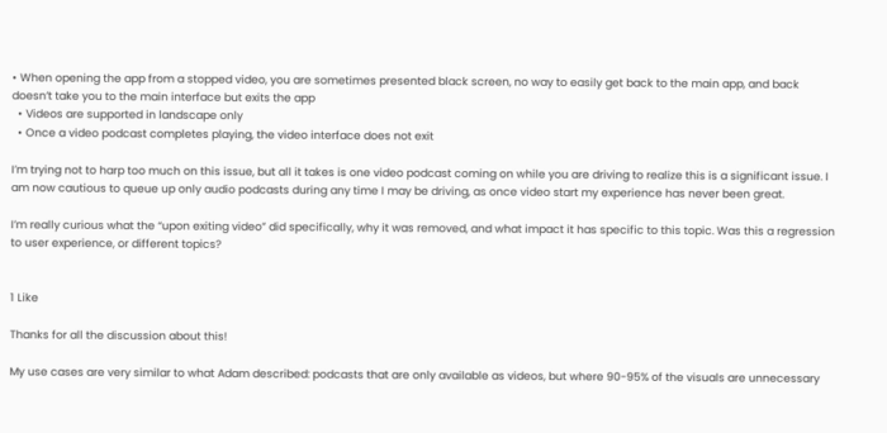• When opening the app from a stopped video, you are sometimes presented black screen, no way to easily get back to the main app, and back doesn’t take you to the main interface but exits the app
  • Videos are supported in landscape only
  • Once a video podcast completes playing, the video interface does not exit

I’m trying not to harp too much on this issue, but all it takes is one video podcast coming on while you are driving to realize this is a significant issue. I am now cautious to queue up only audio podcasts during any time I may be driving, as once video start my experience has never been great.

I’m really curious what the “upon exiting video” did specifically, why it was removed, and what impact it has specific to this topic. Was this a regression to user experience, or different topics?


1 Like

Thanks for all the discussion about this!

My use cases are very similar to what Adam described: podcasts that are only available as videos, but where 90-95% of the visuals are unnecessary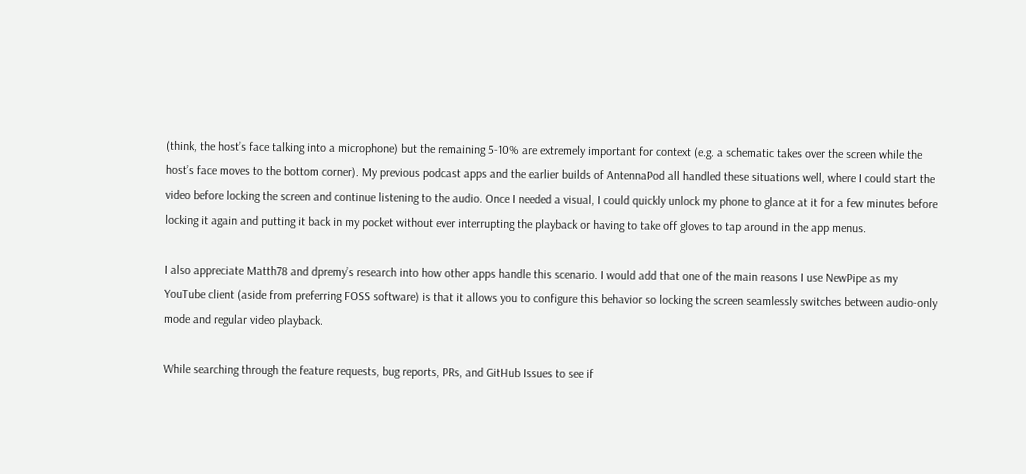(think, the host’s face talking into a microphone) but the remaining 5-10% are extremely important for context (e.g. a schematic takes over the screen while the host’s face moves to the bottom corner). My previous podcast apps and the earlier builds of AntennaPod all handled these situations well, where I could start the video before locking the screen and continue listening to the audio. Once I needed a visual, I could quickly unlock my phone to glance at it for a few minutes before locking it again and putting it back in my pocket without ever interrupting the playback or having to take off gloves to tap around in the app menus.

I also appreciate Matth78 and dpremy’s research into how other apps handle this scenario. I would add that one of the main reasons I use NewPipe as my YouTube client (aside from preferring FOSS software) is that it allows you to configure this behavior so locking the screen seamlessly switches between audio-only mode and regular video playback.

While searching through the feature requests, bug reports, PRs, and GitHub Issues to see if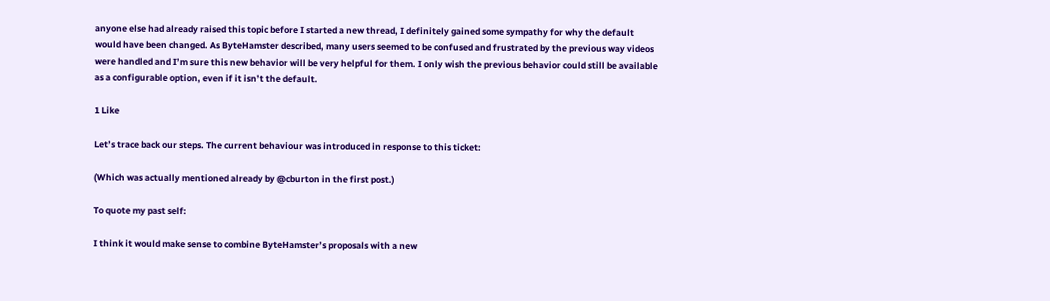anyone else had already raised this topic before I started a new thread, I definitely gained some sympathy for why the default would have been changed. As ByteHamster described, many users seemed to be confused and frustrated by the previous way videos were handled and I’m sure this new behavior will be very helpful for them. I only wish the previous behavior could still be available as a configurable option, even if it isn’t the default.

1 Like

Let’s trace back our steps. The current behaviour was introduced in response to this ticket:

(Which was actually mentioned already by @cburton in the first post.)

To quote my past self:

I think it would make sense to combine ByteHamster’s proposals with a new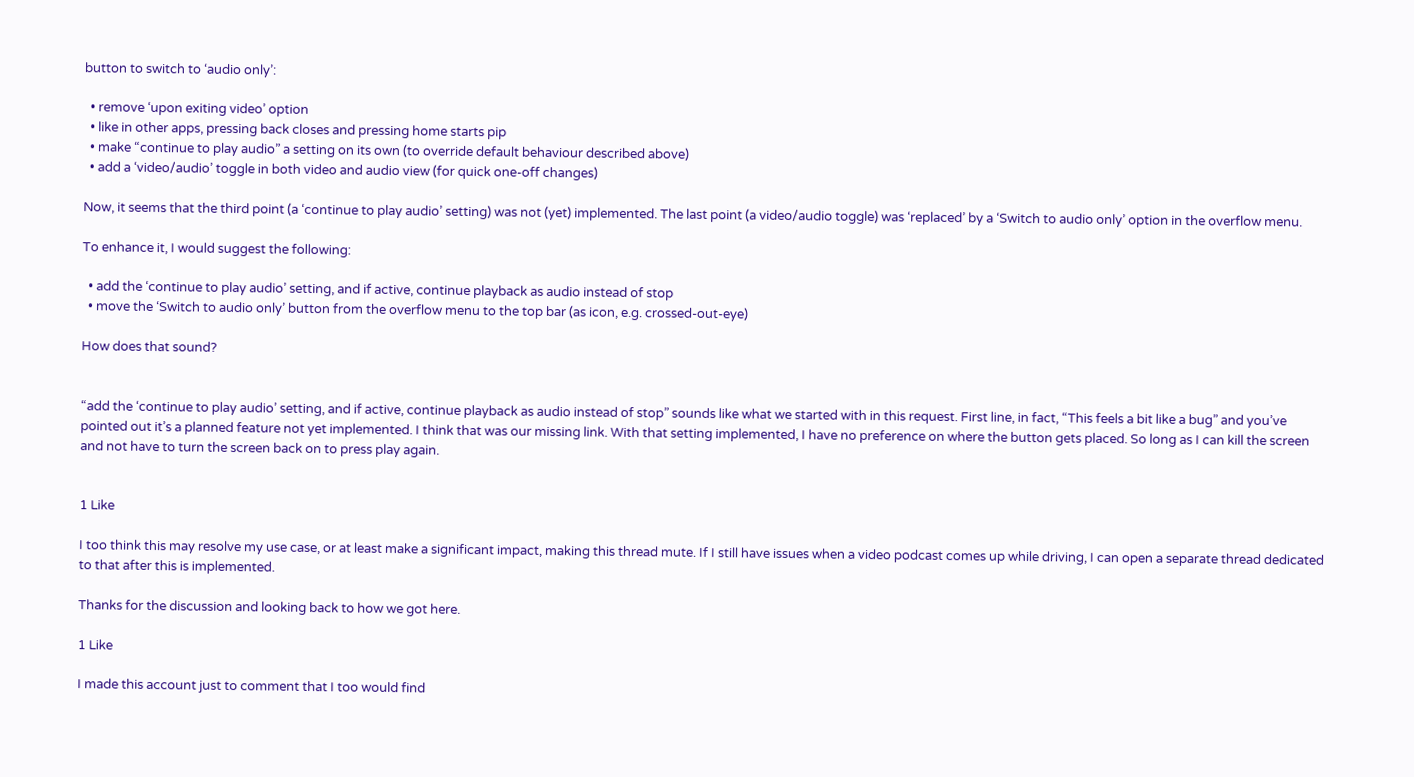button to switch to ‘audio only’:

  • remove ‘upon exiting video’ option
  • like in other apps, pressing back closes and pressing home starts pip
  • make “continue to play audio” a setting on its own (to override default behaviour described above)
  • add a ‘video/audio’ toggle in both video and audio view (for quick one-off changes)

Now, it seems that the third point (a ‘continue to play audio’ setting) was not (yet) implemented. The last point (a video/audio toggle) was ‘replaced’ by a ‘Switch to audio only’ option in the overflow menu.

To enhance it, I would suggest the following:

  • add the ‘continue to play audio’ setting, and if active, continue playback as audio instead of stop
  • move the ‘Switch to audio only’ button from the overflow menu to the top bar (as icon, e.g. crossed-out-eye)

How does that sound?


“add the ‘continue to play audio’ setting, and if active, continue playback as audio instead of stop” sounds like what we started with in this request. First line, in fact, “This feels a bit like a bug” and you’ve pointed out it’s a planned feature not yet implemented. I think that was our missing link. With that setting implemented, I have no preference on where the button gets placed. So long as I can kill the screen and not have to turn the screen back on to press play again.


1 Like

I too think this may resolve my use case, or at least make a significant impact, making this thread mute. If I still have issues when a video podcast comes up while driving, I can open a separate thread dedicated to that after this is implemented.

Thanks for the discussion and looking back to how we got here.

1 Like

I made this account just to comment that I too would find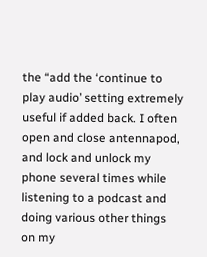the “add the ‘continue to play audio’ setting extremely useful if added back. I often open and close antennapod, and lock and unlock my phone several times while listening to a podcast and doing various other things on my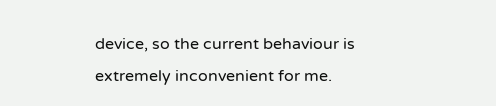device, so the current behaviour is extremely inconvenient for me.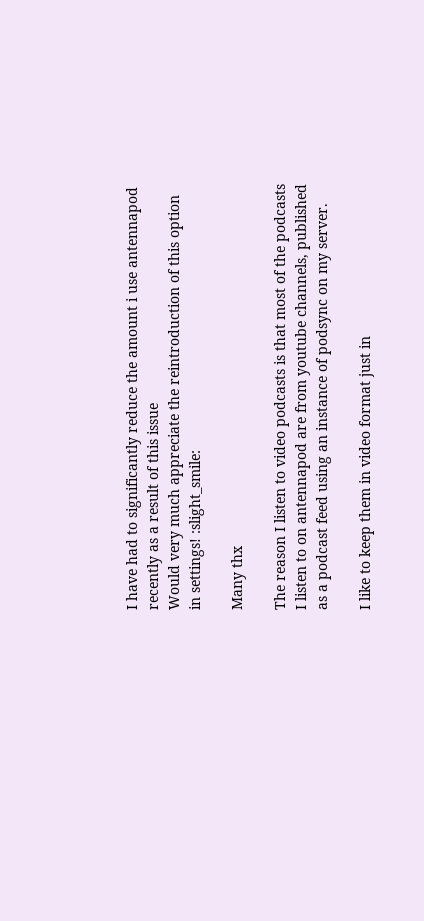I have had to significantly reduce the amount i use antennapod recently as a result of this issue
Would very much appreciate the reintroduction of this option in settings! :slight_smile:

Many thx

The reason I listen to video podcasts is that most of the podcasts I listen to on antennapod are from youtube channels, published as a podcast feed using an instance of podsync on my server.

I like to keep them in video format just in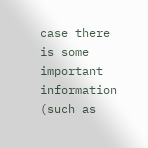case there is some important information (such as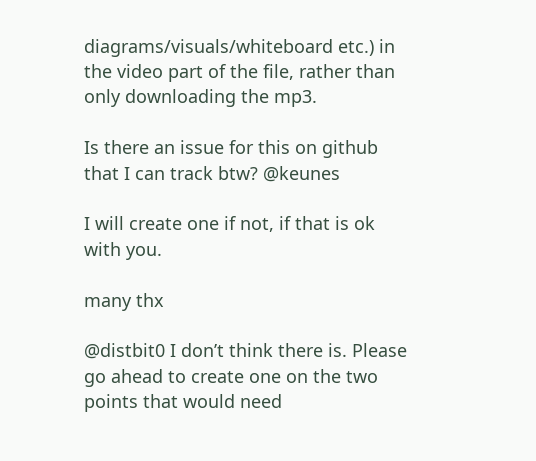diagrams/visuals/whiteboard etc.) in the video part of the file, rather than only downloading the mp3.

Is there an issue for this on github that I can track btw? @keunes

I will create one if not, if that is ok with you.

many thx

@distbit0 I don’t think there is. Please go ahead to create one on the two points that would need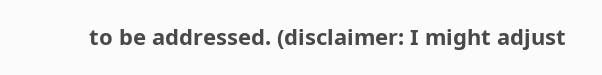to be addressed. (disclaimer: I might adjust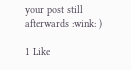your post still afterwards :wink: )

1 Like